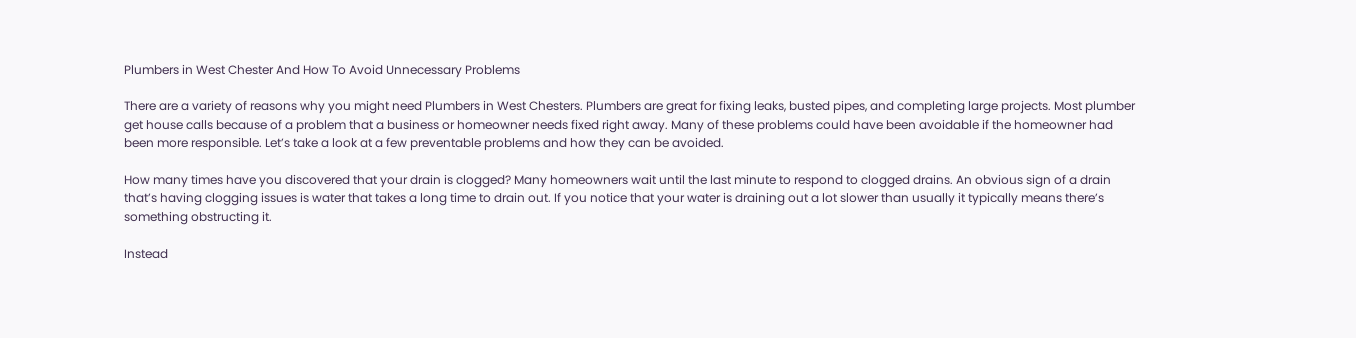Plumbers in West Chester And How To Avoid Unnecessary Problems

There are a variety of reasons why you might need Plumbers in West Chesters. Plumbers are great for fixing leaks, busted pipes, and completing large projects. Most plumber get house calls because of a problem that a business or homeowner needs fixed right away. Many of these problems could have been avoidable if the homeowner had been more responsible. Let’s take a look at a few preventable problems and how they can be avoided.

How many times have you discovered that your drain is clogged? Many homeowners wait until the last minute to respond to clogged drains. An obvious sign of a drain that’s having clogging issues is water that takes a long time to drain out. If you notice that your water is draining out a lot slower than usually it typically means there’s something obstructing it.

Instead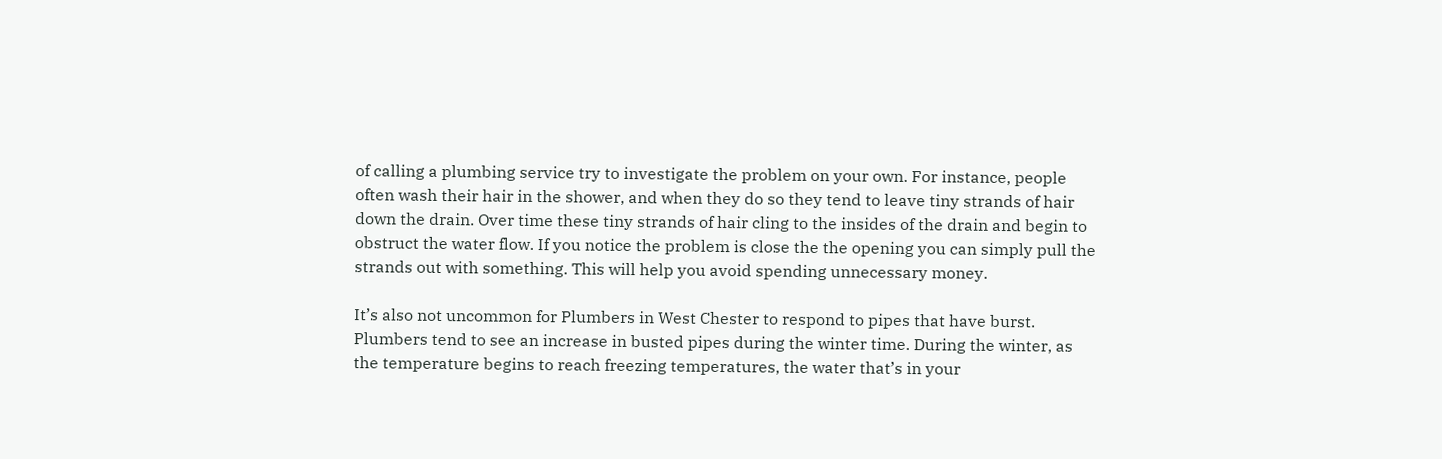of calling a plumbing service try to investigate the problem on your own. For instance, people often wash their hair in the shower, and when they do so they tend to leave tiny strands of hair down the drain. Over time these tiny strands of hair cling to the insides of the drain and begin to obstruct the water flow. If you notice the problem is close the the opening you can simply pull the strands out with something. This will help you avoid spending unnecessary money.

It’s also not uncommon for Plumbers in West Chester to respond to pipes that have burst. Plumbers tend to see an increase in busted pipes during the winter time. During the winter, as the temperature begins to reach freezing temperatures, the water that’s in your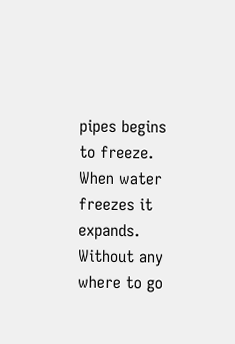pipes begins to freeze. When water freezes it expands. Without any where to go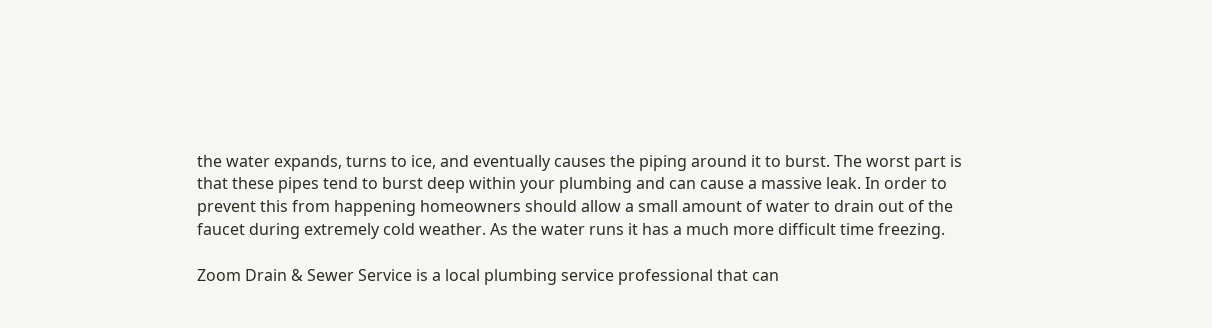the water expands, turns to ice, and eventually causes the piping around it to burst. The worst part is that these pipes tend to burst deep within your plumbing and can cause a massive leak. In order to prevent this from happening homeowners should allow a small amount of water to drain out of the faucet during extremely cold weather. As the water runs it has a much more difficult time freezing.

Zoom Drain & Sewer Service is a local plumbing service professional that can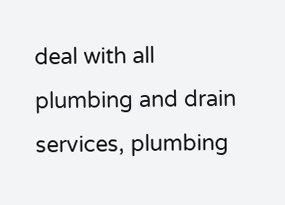deal with all plumbing and drain services, plumbing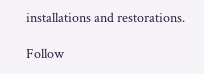installations and restorations.

Follow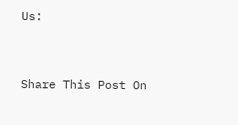Us:


Share This Post On